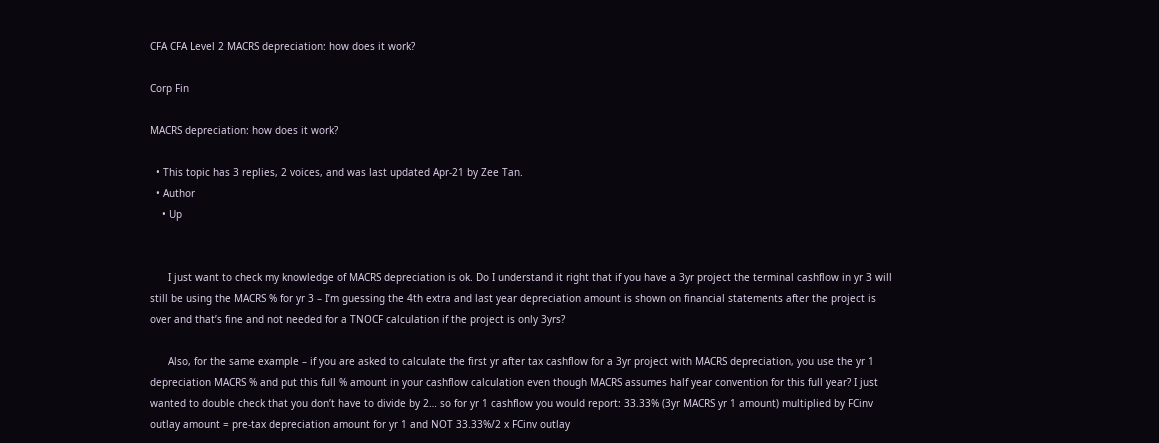CFA CFA Level 2 MACRS depreciation: how does it work?

Corp Fin

MACRS depreciation: how does it work?

  • This topic has 3 replies, 2 voices, and was last updated Apr-21 by Zee Tan.
  • Author
    • Up


      I just want to check my knowledge of MACRS depreciation is ok. Do I understand it right that if you have a 3yr project the terminal cashflow in yr 3 will still be using the MACRS % for yr 3 – I’m guessing the 4th extra and last year depreciation amount is shown on financial statements after the project is over and that’s fine and not needed for a TNOCF calculation if the project is only 3yrs?

      Also, for the same example – if you are asked to calculate the first yr after tax cashflow for a 3yr project with MACRS depreciation, you use the yr 1 depreciation MACRS % and put this full % amount in your cashflow calculation even though MACRS assumes half year convention for this full year? I just wanted to double check that you don’t have to divide by 2… so for yr 1 cashflow you would report: 33.33% (3yr MACRS yr 1 amount) multiplied by FCinv outlay amount = pre-tax depreciation amount for yr 1 and NOT 33.33%/2 x FCinv outlay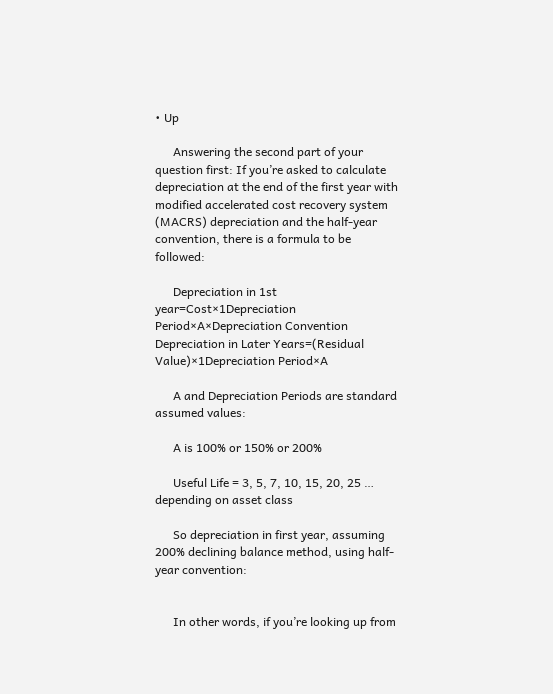• Up

      Answering the second part of your question first: If you’re asked to calculate depreciation at the end of the first year with modified accelerated cost recovery system (MACRS) depreciation and the half-year convention, there is a formula to be followed:

      Depreciation in 1st year=Cost×1Depreciation Period×A×Depreciation Convention Depreciation in Later Years=(Residual Value)×1Depreciation Period×A

      A and Depreciation Periods are standard assumed values:

      A is 100% or 150% or 200%

      Useful Life = 3, 5, 7, 10, 15, 20, 25 … depending on asset class

      So depreciation in first year, assuming 200% declining balance method, using half-year convention:


      In other words, if you’re looking up from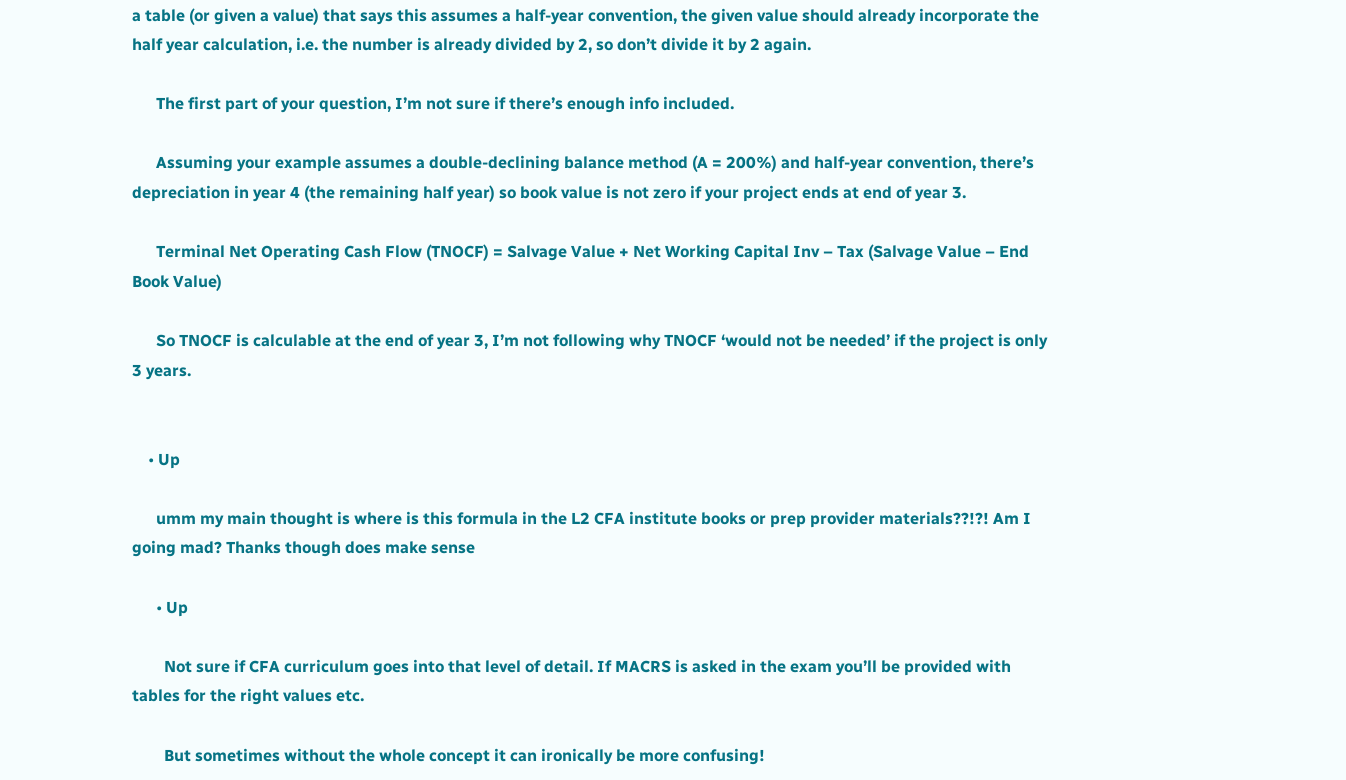a table (or given a value) that says this assumes a half-year convention, the given value should already incorporate the half year calculation, i.e. the number is already divided by 2, so don’t divide it by 2 again.

      The first part of your question, I’m not sure if there’s enough info included.

      Assuming your example assumes a double-declining balance method (A = 200%) and half-year convention, there’s depreciation in year 4 (the remaining half year) so book value is not zero if your project ends at end of year 3.

      Terminal Net Operating Cash Flow (TNOCF) = Salvage Value + Net Working Capital Inv – Tax (Salvage Value – End Book Value)

      So TNOCF is calculable at the end of year 3, I’m not following why TNOCF ‘would not be needed’ if the project is only 3 years.


    • Up

      umm my main thought is where is this formula in the L2 CFA institute books or prep provider materials??!?! Am I going mad? Thanks though does make sense

      • Up

        Not sure if CFA curriculum goes into that level of detail. If MACRS is asked in the exam you’ll be provided with tables for the right values etc.

        But sometimes without the whole concept it can ironically be more confusing!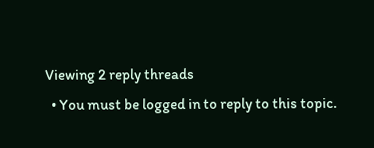Viewing 2 reply threads
  • You must be logged in to reply to this topic.